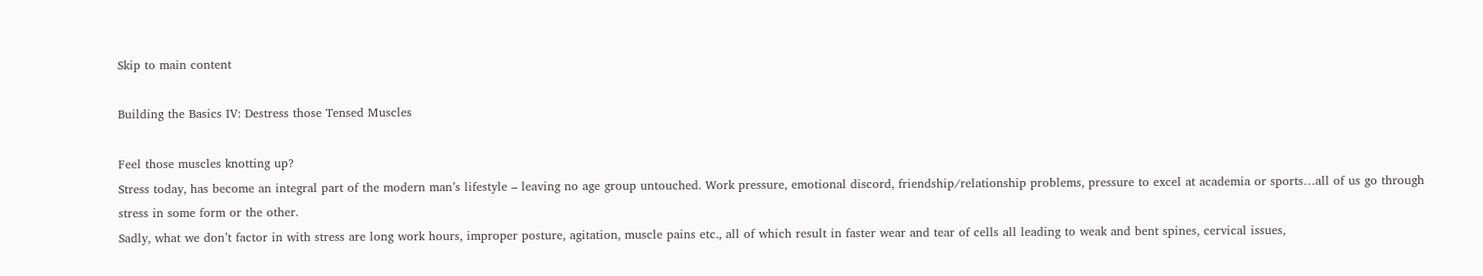Skip to main content

Building the Basics IV: Destress those Tensed Muscles

Feel those muscles knotting up?
Stress today, has become an integral part of the modern man’s lifestyle – leaving no age group untouched. Work pressure, emotional discord, friendship/relationship problems, pressure to excel at academia or sports…all of us go through stress in some form or the other.
Sadly, what we don’t factor in with stress are long work hours, improper posture, agitation, muscle pains etc., all of which result in faster wear and tear of cells all leading to weak and bent spines, cervical issues,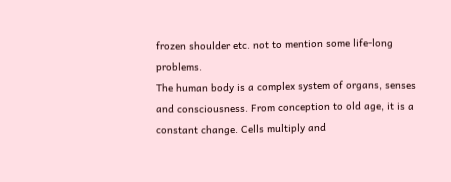frozen shoulder etc. not to mention some life-long problems.
The human body is a complex system of organs, senses and consciousness. From conception to old age, it is a constant change. Cells multiply and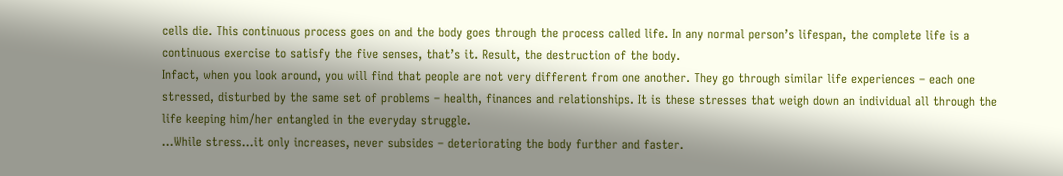cells die. This continuous process goes on and the body goes through the process called life. In any normal person’s lifespan, the complete life is a continuous exercise to satisfy the five senses, that’s it. Result, the destruction of the body.
Infact, when you look around, you will find that people are not very different from one another. They go through similar life experiences – each one stressed, disturbed by the same set of problems – health, finances and relationships. It is these stresses that weigh down an individual all through the life keeping him/her entangled in the everyday struggle.
…While stress…it only increases, never subsides – deteriorating the body further and faster.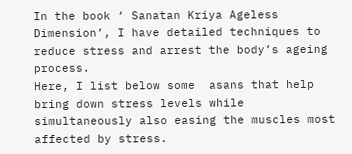In the book ‘ Sanatan Kriya Ageless Dimension’, I have detailed techniques to reduce stress and arrest the body’s ageing process.
Here, I list below some  asans that help bring down stress levels while simultaneously also easing the muscles most affected by stress.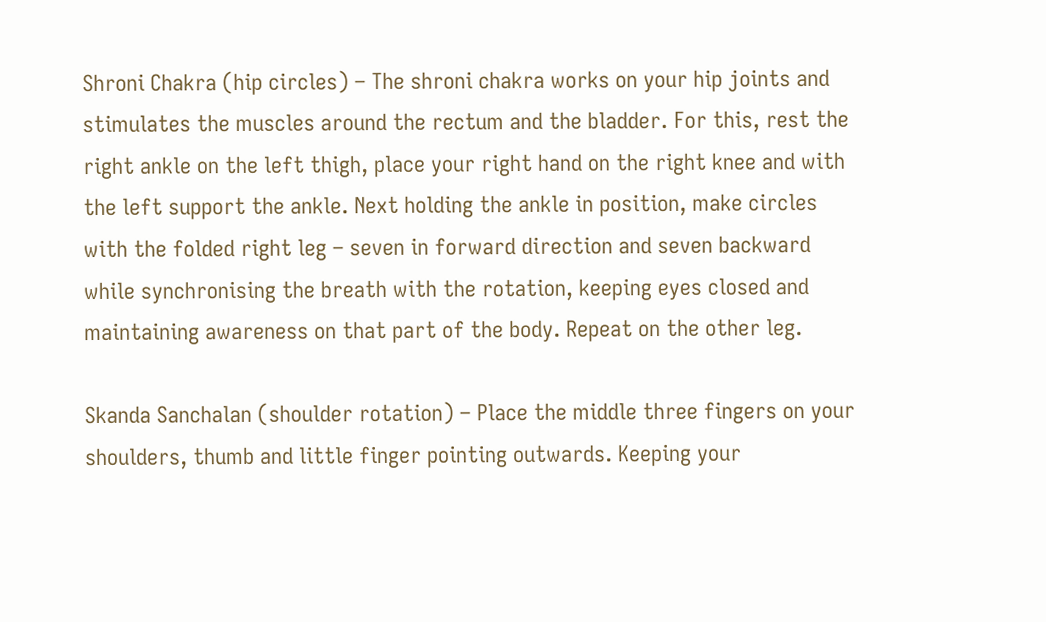Shroni Chakra (hip circles) – The shroni chakra works on your hip joints and stimulates the muscles around the rectum and the bladder. For this, rest the right ankle on the left thigh, place your right hand on the right knee and with the left support the ankle. Next holding the ankle in position, make circles with the folded right leg – seven in forward direction and seven backward while synchronising the breath with the rotation, keeping eyes closed and maintaining awareness on that part of the body. Repeat on the other leg.

Skanda Sanchalan (shoulder rotation) – Place the middle three fingers on your shoulders, thumb and little finger pointing outwards. Keeping your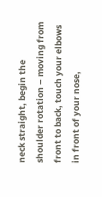neck straight, begin the shoulder rotation – moving from front to back, touch your elbows in front of your nose,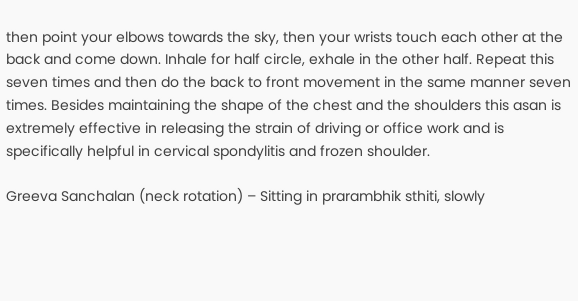then point your elbows towards the sky, then your wrists touch each other at the back and come down. Inhale for half circle, exhale in the other half. Repeat this seven times and then do the back to front movement in the same manner seven times. Besides maintaining the shape of the chest and the shoulders this asan is extremely effective in releasing the strain of driving or office work and is specifically helpful in cervical spondylitis and frozen shoulder.

Greeva Sanchalan (neck rotation) – Sitting in prarambhik sthiti, slowly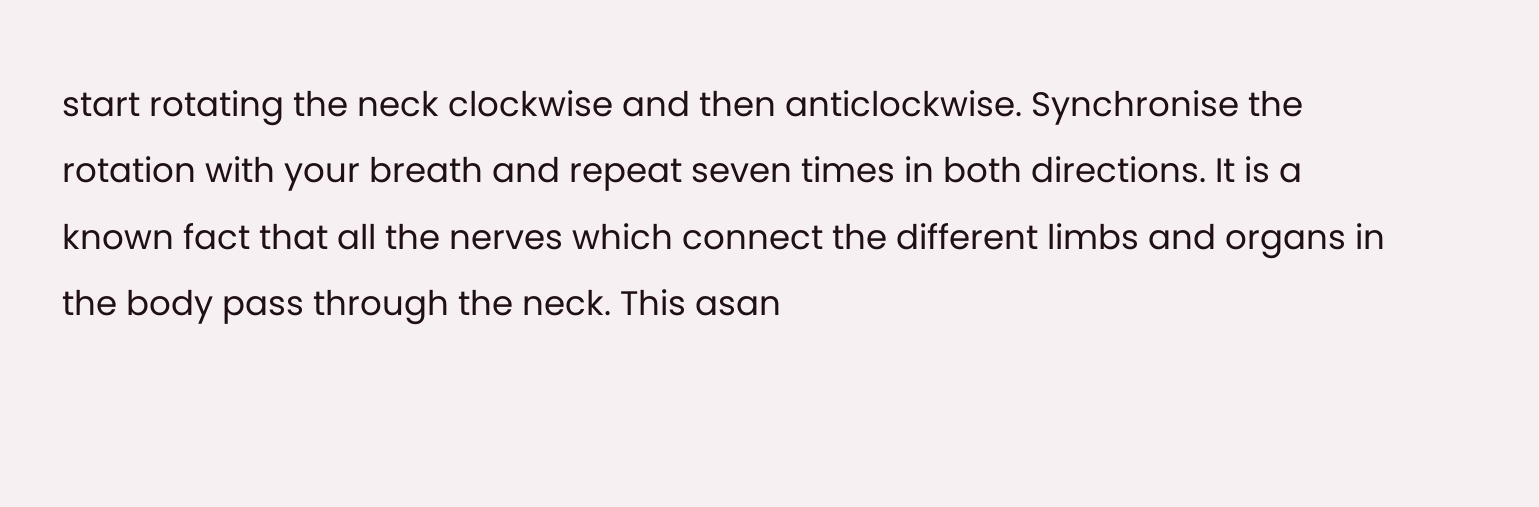start rotating the neck clockwise and then anticlockwise. Synchronise the rotation with your breath and repeat seven times in both directions. It is a known fact that all the nerves which connect the different limbs and organs in the body pass through the neck. This asan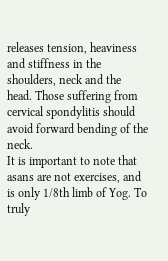releases tension, heaviness and stiffness in the shoulders, neck and the head. Those suffering from cervical spondylitis should avoid forward bending of the neck.
It is important to note that asans are not exercises, and is only 1/8th limb of Yog. To truly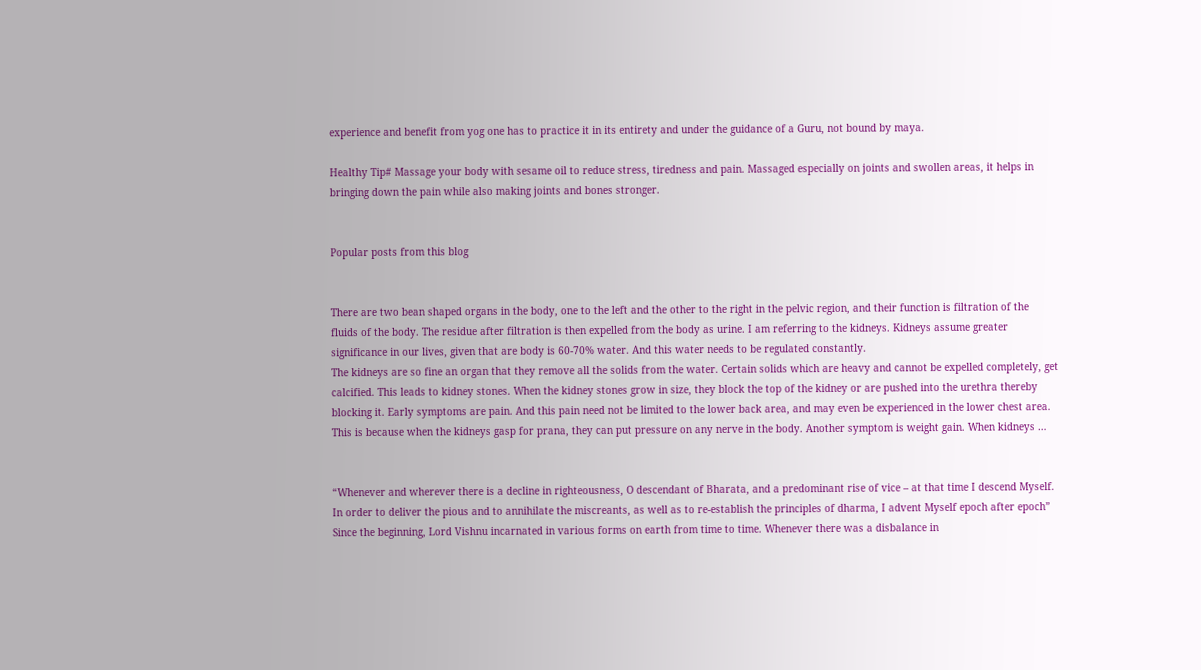experience and benefit from yog one has to practice it in its entirety and under the guidance of a Guru, not bound by maya.

Healthy Tip# Massage your body with sesame oil to reduce stress, tiredness and pain. Massaged especially on joints and swollen areas, it helps in bringing down the pain while also making joints and bones stronger.


Popular posts from this blog


There are two bean shaped organs in the body, one to the left and the other to the right in the pelvic region, and their function is filtration of the fluids of the body. The residue after filtration is then expelled from the body as urine. I am referring to the kidneys. Kidneys assume greater significance in our lives, given that are body is 60-70% water. And this water needs to be regulated constantly.
The kidneys are so fine an organ that they remove all the solids from the water. Certain solids which are heavy and cannot be expelled completely, get calcified. This leads to kidney stones. When the kidney stones grow in size, they block the top of the kidney or are pushed into the urethra thereby blocking it. Early symptoms are pain. And this pain need not be limited to the lower back area, and may even be experienced in the lower chest area.  This is because when the kidneys gasp for prana, they can put pressure on any nerve in the body. Another symptom is weight gain. When kidneys …


“Whenever and wherever there is a decline in righteousness, O descendant of Bharata, and a predominant rise of vice – at that time I descend Myself. In order to deliver the pious and to annihilate the miscreants, as well as to re-establish the principles of dharma, I advent Myself epoch after epoch” Since the beginning, Lord Vishnu incarnated in various forms on earth from time to time. Whenever there was a disbalance in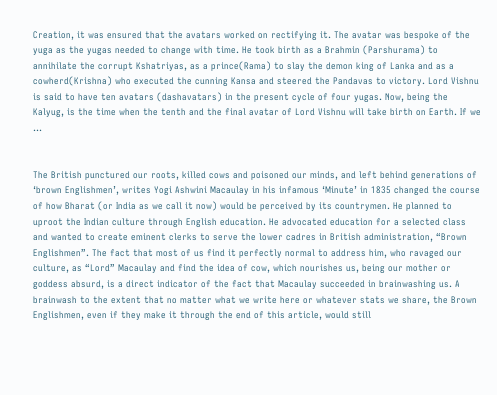Creation, it was ensured that the avatars worked on rectifying it. The avatar was bespoke of the yuga as the yugas needed to change with time. He took birth as a Brahmin (Parshurama) to annihilate the corrupt Kshatriyas, as a prince(Rama) to slay the demon king of Lanka and as a cowherd(Krishna) who executed the cunning Kansa and steered the Pandavas to victory. Lord Vishnu is said to have ten avatars (dashavatars) in the present cycle of four yugas. Now, being the Kalyug, is the time when the tenth and the final avatar of Lord Vishnu will take birth on Earth. If we …


The British punctured our roots, killed cows and poisoned our minds, and left behind generations of ‘brown Englishmen’, writes Yogi Ashwini Macaulay in his infamous ‘Minute’ in 1835 changed the course of how Bharat (or India as we call it now) would be perceived by its countrymen. He planned to uproot the Indian culture through English education. He advocated education for a selected class and wanted to create eminent clerks to serve the lower cadres in British administration, “Brown Englishmen”. The fact that most of us find it perfectly normal to address him, who ravaged our culture, as “Lord” Macaulay and find the idea of cow, which nourishes us, being our mother or goddess absurd, is a direct indicator of the fact that Macaulay succeeded in brainwashing us. A brainwash to the extent that no matter what we write here or whatever stats we share, the Brown Englishmen, even if they make it through the end of this article, would still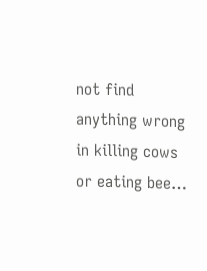not find anything wrong in killing cows or eating bee…